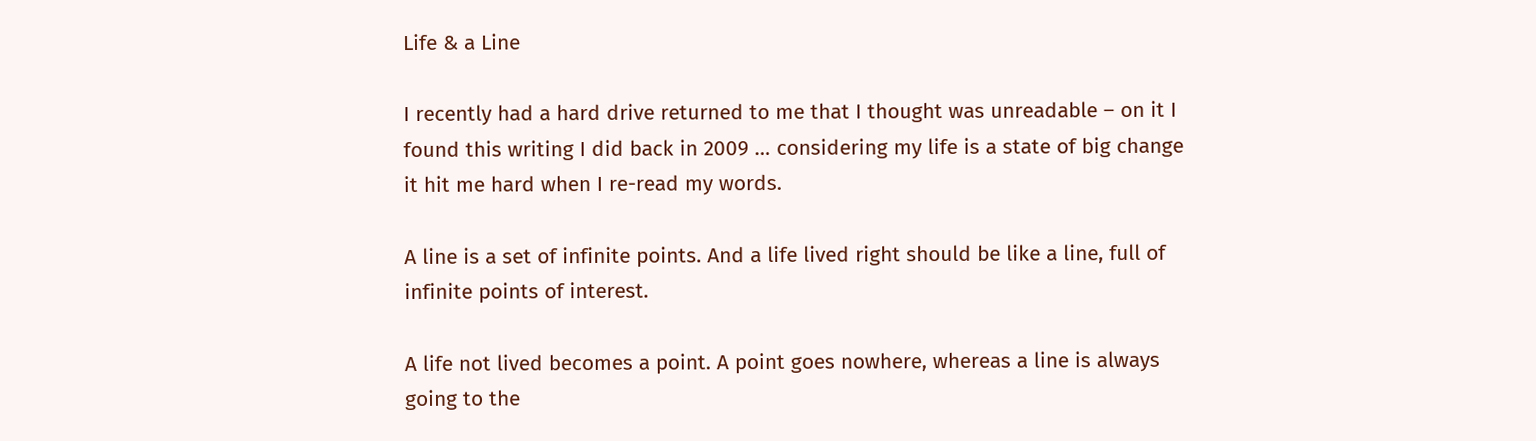Life & a Line

I recently had a hard drive returned to me that I thought was unreadable – on it I found this writing I did back in 2009 … considering my life is a state of big change it hit me hard when I re-read my words.

A line is a set of infinite points. And a life lived right should be like a line, full of infinite points of interest.

A life not lived becomes a point. A point goes nowhere, whereas a line is always going to the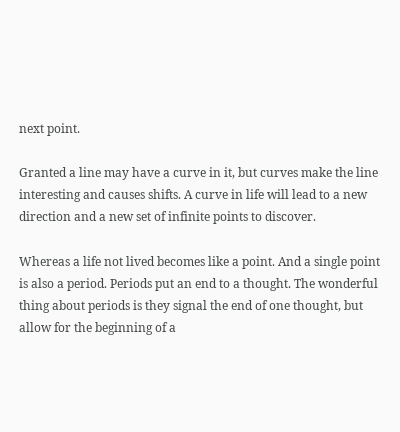next point.

Granted a line may have a curve in it, but curves make the line interesting and causes shifts. A curve in life will lead to a new direction and a new set of infinite points to discover.

Whereas a life not lived becomes like a point. And a single point is also a period. Periods put an end to a thought. The wonderful thing about periods is they signal the end of one thought, but allow for the beginning of a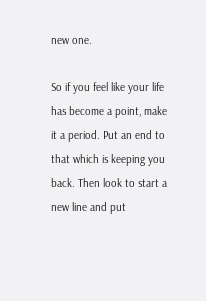new one.

So if you feel like your life has become a point, make it a period. Put an end to that which is keeping you back. Then look to start a new line and put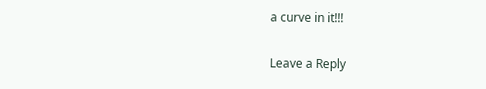a curve in it!!!

Leave a Reply